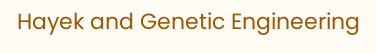Hayek and Genetic Engineering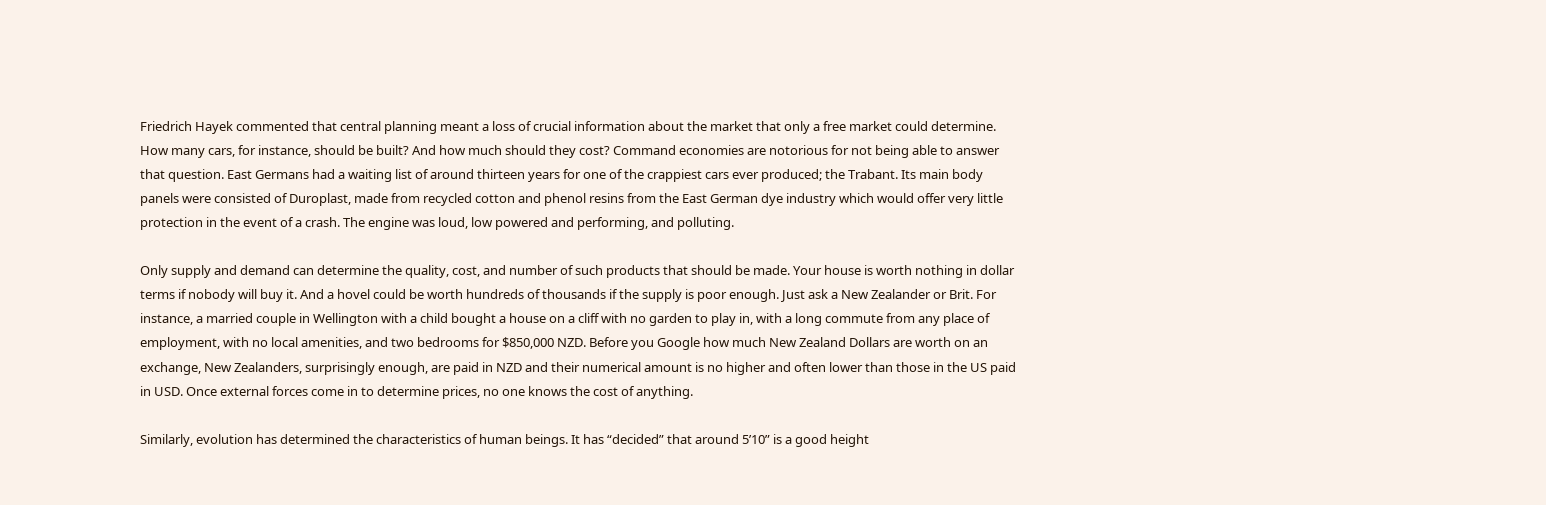Friedrich Hayek commented that central planning meant a loss of crucial information about the market that only a free market could determine. How many cars, for instance, should be built? And how much should they cost? Command economies are notorious for not being able to answer that question. East Germans had a waiting list of around thirteen years for one of the crappiest cars ever produced; the Trabant. Its main body panels were consisted of Duroplast, made from recycled cotton and phenol resins from the East German dye industry which would offer very little protection in the event of a crash. The engine was loud, low powered and performing, and polluting.

Only supply and demand can determine the quality, cost, and number of such products that should be made. Your house is worth nothing in dollar terms if nobody will buy it. And a hovel could be worth hundreds of thousands if the supply is poor enough. Just ask a New Zealander or Brit. For instance, a married couple in Wellington with a child bought a house on a cliff with no garden to play in, with a long commute from any place of employment, with no local amenities, and two bedrooms for $850,000 NZD. Before you Google how much New Zealand Dollars are worth on an exchange, New Zealanders, surprisingly enough, are paid in NZD and their numerical amount is no higher and often lower than those in the US paid in USD. Once external forces come in to determine prices, no one knows the cost of anything.

Similarly, evolution has determined the characteristics of human beings. It has “decided” that around 5’10” is a good height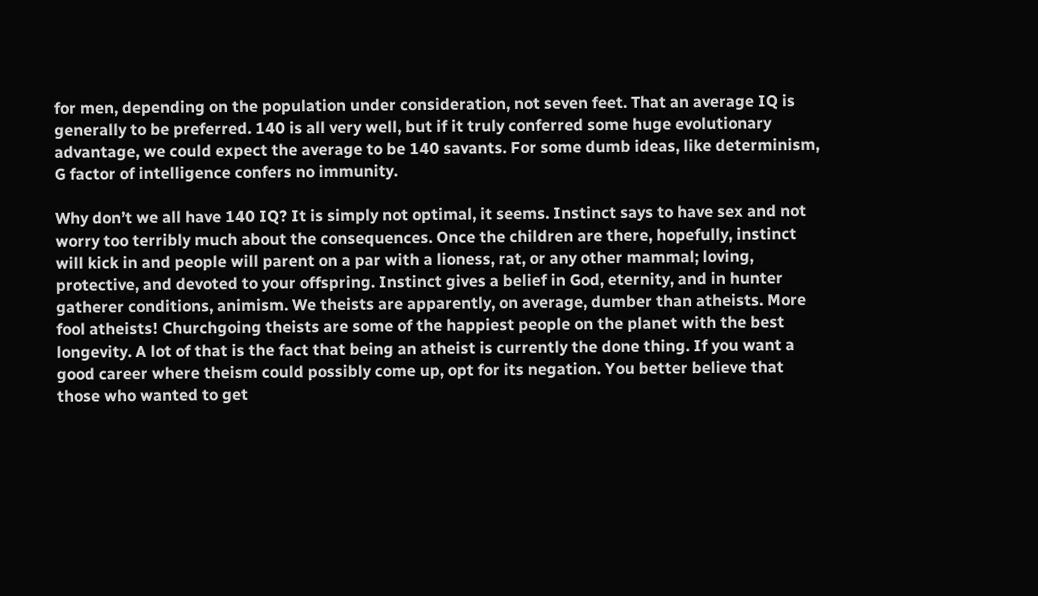for men, depending on the population under consideration, not seven feet. That an average IQ is generally to be preferred. 140 is all very well, but if it truly conferred some huge evolutionary advantage, we could expect the average to be 140 savants. For some dumb ideas, like determinism, G factor of intelligence confers no immunity.

Why don’t we all have 140 IQ? It is simply not optimal, it seems. Instinct says to have sex and not worry too terribly much about the consequences. Once the children are there, hopefully, instinct will kick in and people will parent on a par with a lioness, rat, or any other mammal; loving, protective, and devoted to your offspring. Instinct gives a belief in God, eternity, and in hunter gatherer conditions, animism. We theists are apparently, on average, dumber than atheists. More fool atheists! Churchgoing theists are some of the happiest people on the planet with the best longevity. A lot of that is the fact that being an atheist is currently the done thing. If you want a good career where theism could possibly come up, opt for its negation. You better believe that those who wanted to get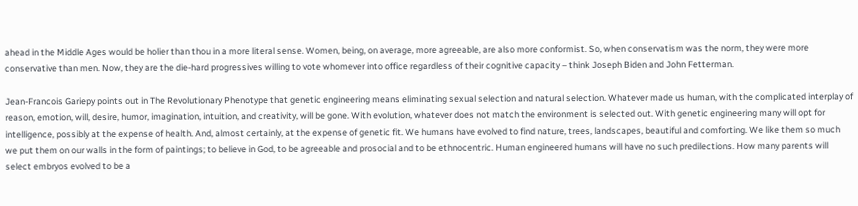ahead in the Middle Ages would be holier than thou in a more literal sense. Women, being, on average, more agreeable, are also more conformist. So, when conservatism was the norm, they were more conservative than men. Now, they are the die-hard progressives willing to vote whomever into office regardless of their cognitive capacity – think Joseph Biden and John Fetterman.

Jean-Francois Gariepy points out in The Revolutionary Phenotype that genetic engineering means eliminating sexual selection and natural selection. Whatever made us human, with the complicated interplay of reason, emotion, will, desire, humor, imagination, intuition, and creativity, will be gone. With evolution, whatever does not match the environment is selected out. With genetic engineering many will opt for intelligence, possibly at the expense of health. And, almost certainly, at the expense of genetic fit. We humans have evolved to find nature, trees, landscapes, beautiful and comforting. We like them so much we put them on our walls in the form of paintings; to believe in God, to be agreeable and prosocial and to be ethnocentric. Human engineered humans will have no such predilections. How many parents will select embryos evolved to be a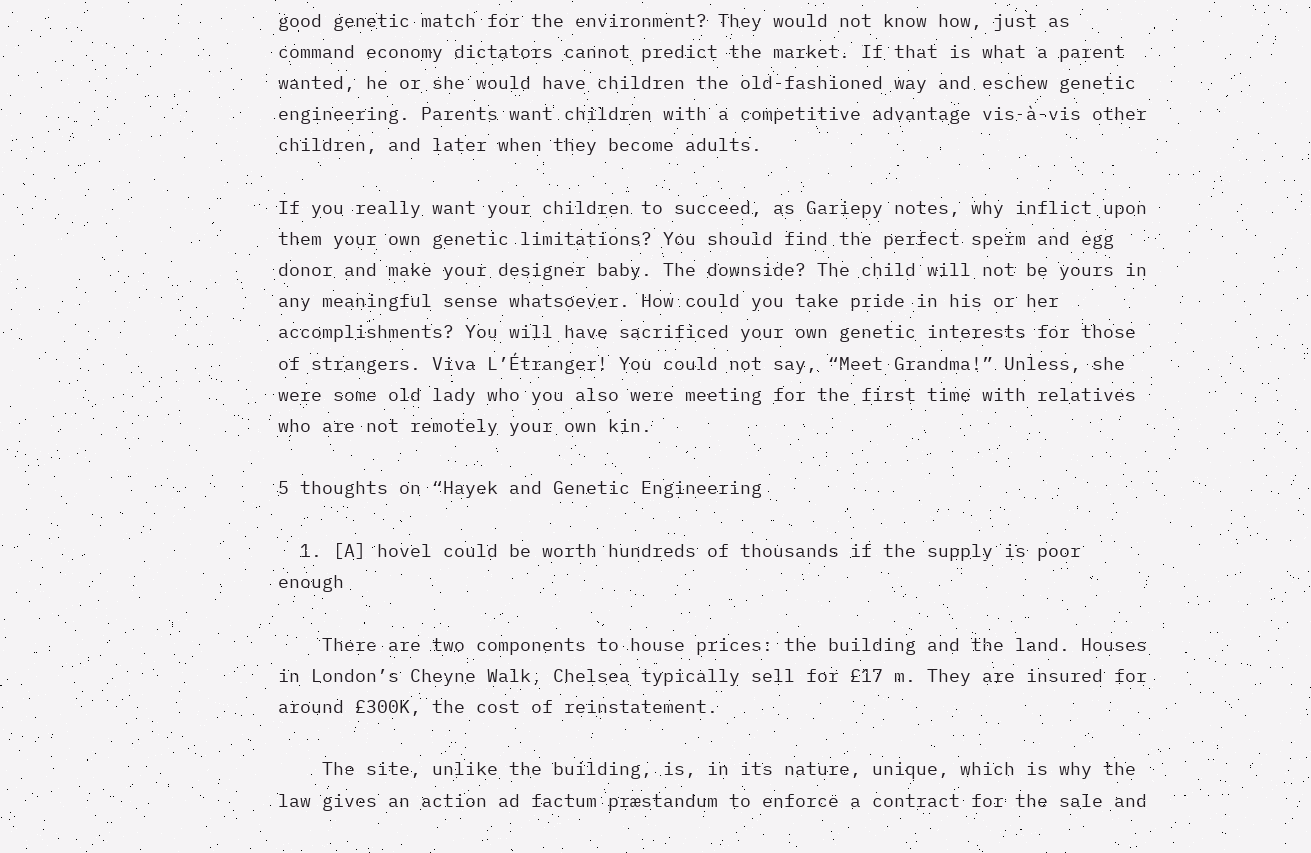good genetic match for the environment? They would not know how, just as command economy dictators cannot predict the market. If that is what a parent wanted, he or she would have children the old-fashioned way and eschew genetic engineering. Parents want children with a competitive advantage vis-à-vis other children, and later when they become adults.

If you really want your children to succeed, as Gariepy notes, why inflict upon them your own genetic limitations? You should find the perfect sperm and egg donor and make your designer baby. The downside? The child will not be yours in any meaningful sense whatsoever. How could you take pride in his or her accomplishments? You will have sacrificed your own genetic interests for those of strangers. Viva L’Étranger! You could not say, “Meet Grandma!” Unless, she were some old lady who you also were meeting for the first time with relatives who are not remotely your own kin.

5 thoughts on “Hayek and Genetic Engineering

  1. [A] hovel could be worth hundreds of thousands if the supply is poor enough

    There are two components to house prices: the building and the land. Houses in London’s Cheyne Walk, Chelsea typically sell for £17 m. They are insured for around £300K, the cost of reinstatement.

    The site, unlike the building, is, in its nature, unique, which is why the law gives an action ad factum præstandum to enforce a contract for the sale and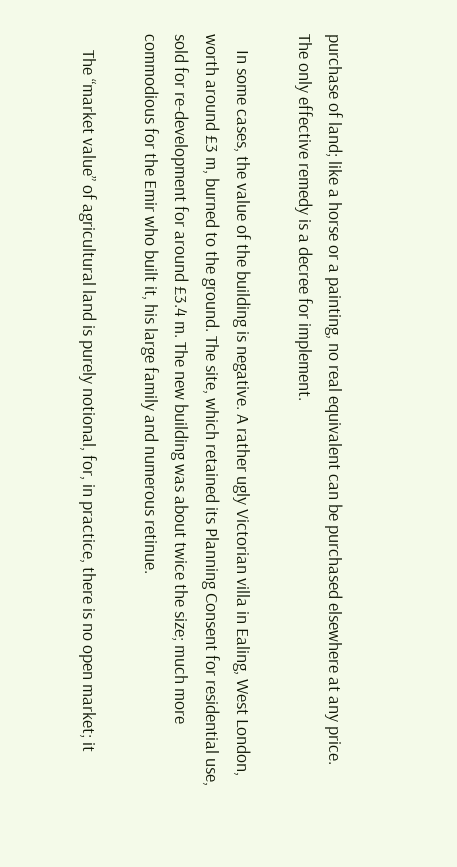purchase of land; like a horse or a painting, no real equivalent can be purchased elsewhere at any price. The only effective remedy is a decree for implement.

    In some cases, the value of the building is negative. A rather ugly Victorian villa in Ealing, West London, worth around £3 m, burned to the ground. The site, which retained its Planning Consent for residential use, sold for re-development for around £3.4 m. The new building was about twice the size; much more commodious for the Emir who built it, his large family and numerous retinue.

    The “market value” of agricultural land is purely notional, for, in practice, there is no open market; it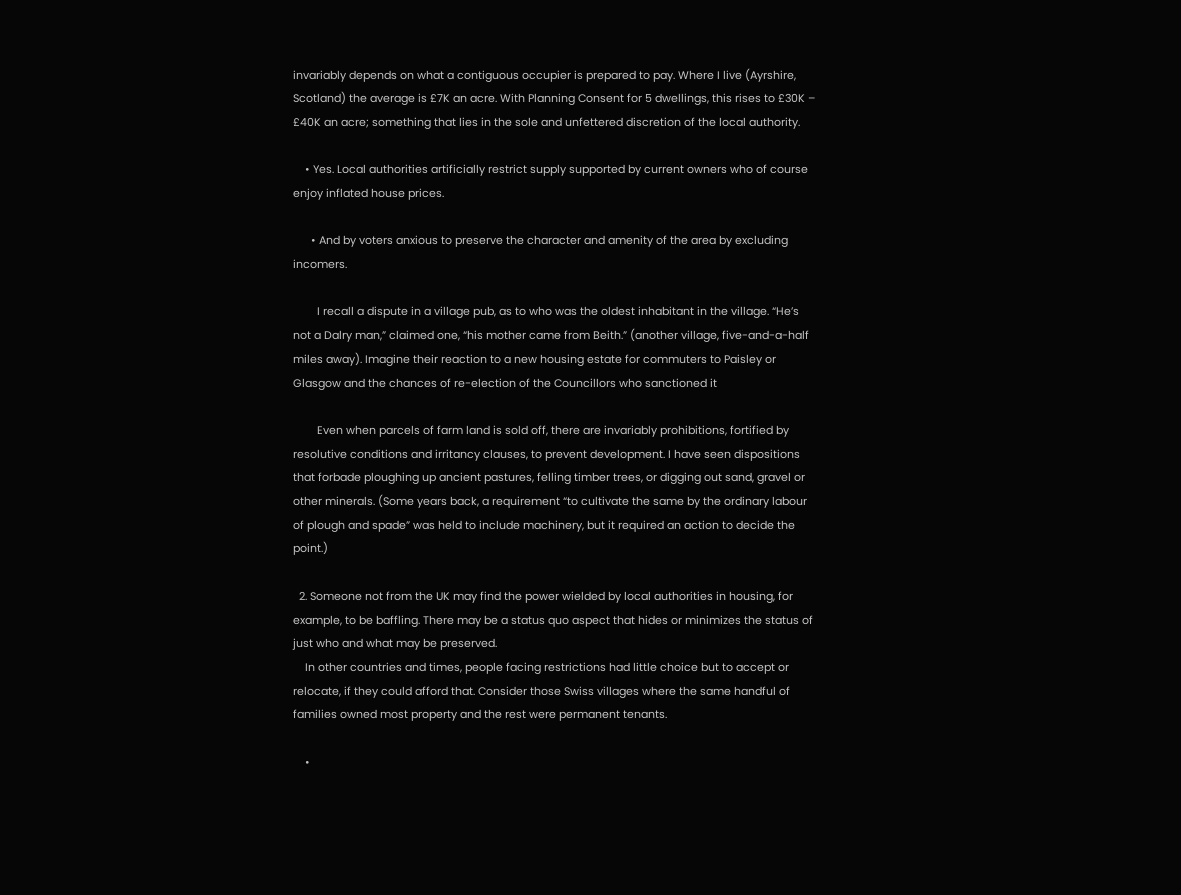invariably depends on what a contiguous occupier is prepared to pay. Where I live (Ayrshire, Scotland) the average is £7K an acre. With Planning Consent for 5 dwellings, this rises to £30K – £40K an acre; something that lies in the sole and unfettered discretion of the local authority.

    • Yes. Local authorities artificially restrict supply supported by current owners who of course enjoy inflated house prices.

      • And by voters anxious to preserve the character and amenity of the area by excluding incomers.

        I recall a dispute in a village pub, as to who was the oldest inhabitant in the village. “He’s not a Dalry man,” claimed one, “his mother came from Beith.” (another village, five-and-a-half miles away). Imagine their reaction to a new housing estate for commuters to Paisley or Glasgow and the chances of re-election of the Councillors who sanctioned it

        Even when parcels of farm land is sold off, there are invariably prohibitions, fortified by resolutive conditions and irritancy clauses, to prevent development. I have seen dispositions that forbade ploughing up ancient pastures, felling timber trees, or digging out sand, gravel or other minerals. (Some years back, a requirement “to cultivate the same by the ordinary labour of plough and spade” was held to include machinery, but it required an action to decide the point.)

  2. Someone not from the UK may find the power wielded by local authorities in housing, for example, to be baffling. There may be a status quo aspect that hides or minimizes the status of just who and what may be preserved.
    In other countries and times, people facing restrictions had little choice but to accept or relocate, if they could afford that. Consider those Swiss villages where the same handful of families owned most property and the rest were permanent tenants.

    •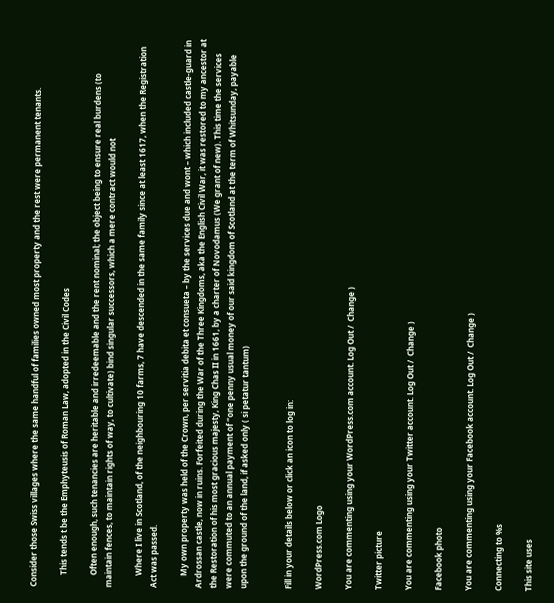Consider those Swiss villages where the same handful of families owned most property and the rest were permanent tenants.

      This tends t be the Emphyteusis of Roman Law, adopted in the Civil Codes

      Often enough, such tenancies are heritable and irredeemable and the rent nominal; the object being to ensure real burdens (to maintain fences, to maintain rights of way, to cultivate) bind singular successors, which a mere contract would not

      Where I live in Scotland, of the neighbouring 10 farms, 7 have descended in the same family since at least 1617, when the Registration Act was passed.

      My own property was held of the Crown, per servitia debita et consueta – by the services due and wont – which included castle-guard in Ardrossan castle, now in ruins. Forfeited during the War of the Three Kingdoms, aka the English Civil War, it was restored to my ancestor at the Restoration of his most gracious majesty, King Chas II in 1661, by a charter of Novodamus (We grant of new). This time the services were commuted to an annual payment of “one penny usual money of our said kingdom of Scotland at the term of Whitsunday, payable upon the ground of the land, if asked only ( si petatur tantum)


Fill in your details below or click an icon to log in:

WordPress.com Logo

You are commenting using your WordPress.com account. Log Out /  Change )

Twitter picture

You are commenting using your Twitter account. Log Out /  Change )

Facebook photo

You are commenting using your Facebook account. Log Out /  Change )

Connecting to %s

This site uses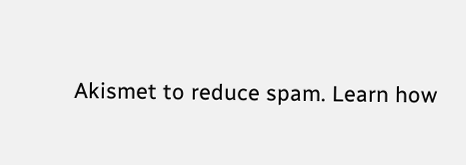Akismet to reduce spam. Learn how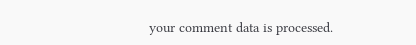your comment data is processed.